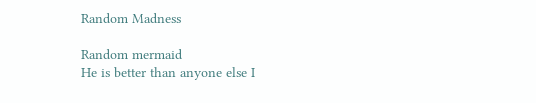Random Madness

Random mermaid
He is better than anyone else I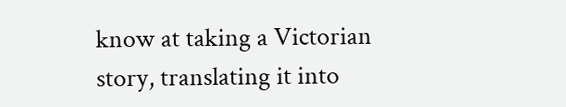know at taking a Victorian story, translating it into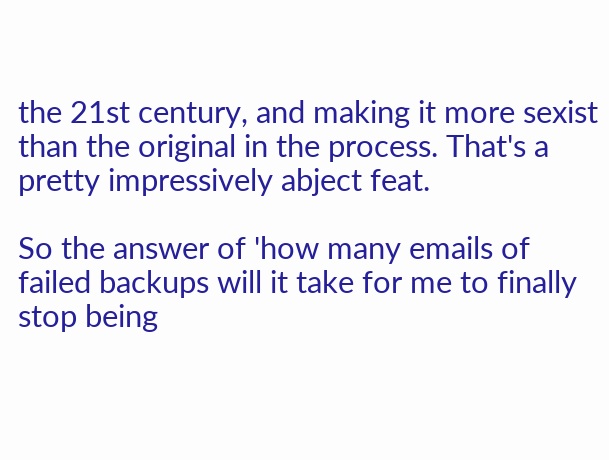the 21st century, and making it more sexist than the original in the process. That's a pretty impressively abject feat.

So the answer of 'how many emails of failed backups will it take for me to finally stop being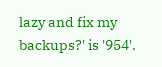lazy and fix my backups?' is '954'.